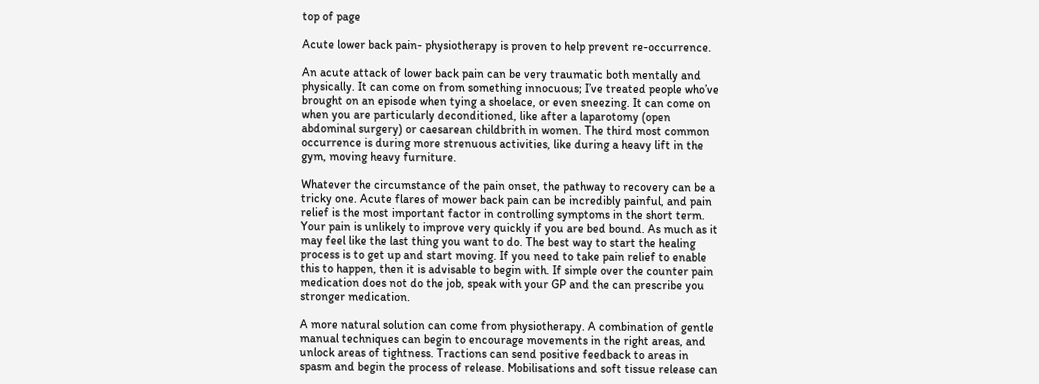top of page

Acute lower back pain- physiotherapy is proven to help prevent re-occurrence.

An acute attack of lower back pain can be very traumatic both mentally and physically. It can come on from something innocuous; I’ve treated people who’ve brought on an episode when tying a shoelace, or even sneezing. It can come on when you are particularly deconditioned, like after a laparotomy (open abdominal surgery) or caesarean childbrith in women. The third most common occurrence is during more strenuous activities, like during a heavy lift in the gym, moving heavy furniture.

Whatever the circumstance of the pain onset, the pathway to recovery can be a tricky one. Acute flares of mower back pain can be incredibly painful, and pain relief is the most important factor in controlling symptoms in the short term. Your pain is unlikely to improve very quickly if you are bed bound. As much as it may feel like the last thing you want to do. The best way to start the healing process is to get up and start moving. If you need to take pain relief to enable this to happen, then it is advisable to begin with. If simple over the counter pain medication does not do the job, speak with your GP and the can prescribe you stronger medication.

A more natural solution can come from physiotherapy. A combination of gentle manual techniques can begin to encourage movements in the right areas, and unlock areas of tightness. Tractions can send positive feedback to areas in spasm and begin the process of release. Mobilisations and soft tissue release can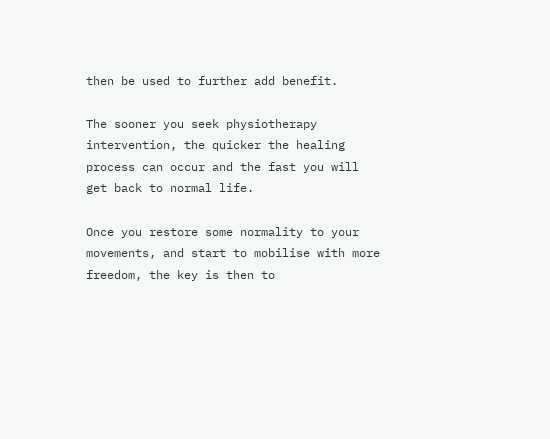then be used to further add benefit.

The sooner you seek physiotherapy intervention, the quicker the healing process can occur and the fast you will get back to normal life.

Once you restore some normality to your movements, and start to mobilise with more freedom, the key is then to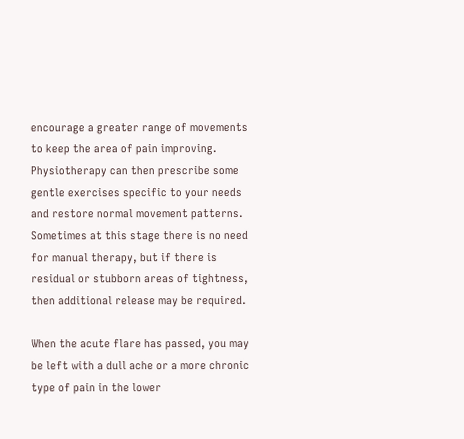encourage a greater range of movements to keep the area of pain improving. Physiotherapy can then prescribe some gentle exercises specific to your needs and restore normal movement patterns. Sometimes at this stage there is no need for manual therapy, but if there is residual or stubborn areas of tightness, then additional release may be required.

When the acute flare has passed, you may be left with a dull ache or a more chronic type of pain in the lower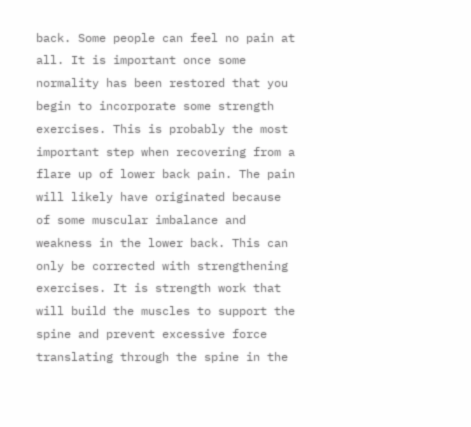back. Some people can feel no pain at all. It is important once some normality has been restored that you begin to incorporate some strength exercises. This is probably the most important step when recovering from a flare up of lower back pain. The pain will likely have originated because of some muscular imbalance and weakness in the lower back. This can only be corrected with strengthening exercises. It is strength work that will build the muscles to support the spine and prevent excessive force translating through the spine in the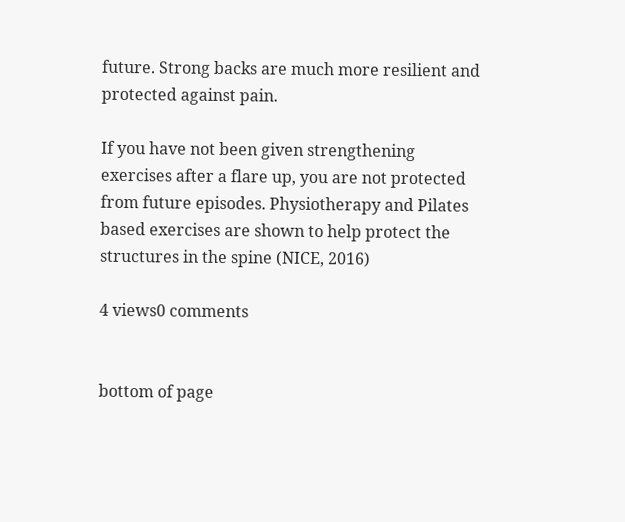future. Strong backs are much more resilient and protected against pain.

If you have not been given strengthening exercises after a flare up, you are not protected from future episodes. Physiotherapy and Pilates based exercises are shown to help protect the structures in the spine (NICE, 2016)

4 views0 comments


bottom of page